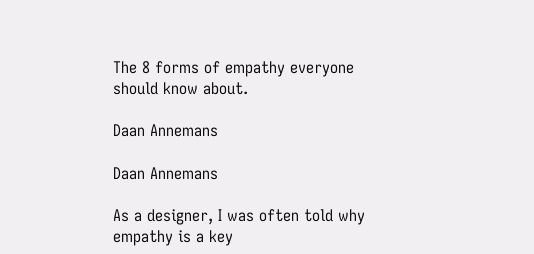The 8 forms of empathy everyone should know about.

Daan Annemans

Daan Annemans

As a designer, I was often told why empathy is a key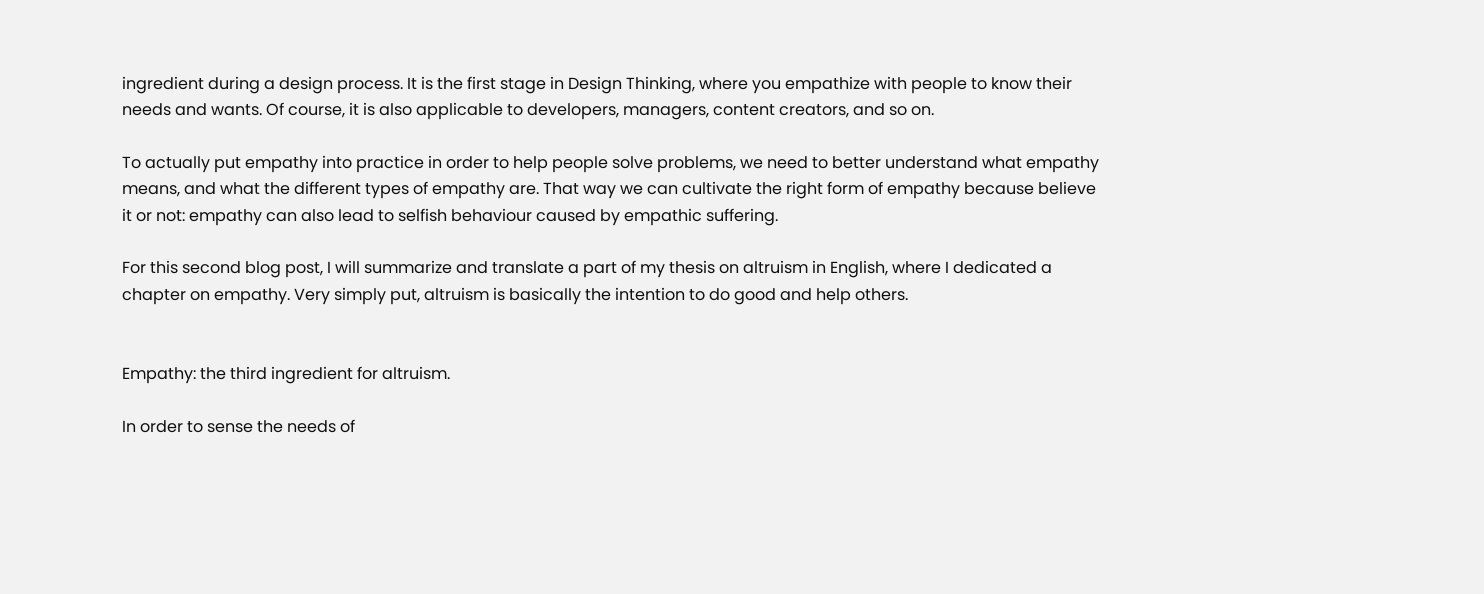ingredient during a design process. It is the first stage in Design Thinking, where you empathize with people to know their needs and wants. Of course, it is also applicable to developers, managers, content creators, and so on.

To actually put empathy into practice in order to help people solve problems, we need to better understand what empathy means, and what the different types of empathy are. That way we can cultivate the right form of empathy because believe it or not: empathy can also lead to selfish behaviour caused by empathic suffering.

For this second blog post, I will summarize and translate a part of my thesis on altruism in English, where I dedicated a chapter on empathy. Very simply put, altruism is basically the intention to do good and help others.


Empathy: the third ingredient for altruism.

In order to sense the needs of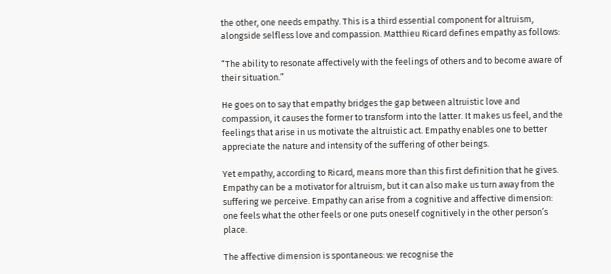the other, one needs empathy. This is a third essential component for altruism, alongside selfless love and compassion. Matthieu Ricard defines empathy as follows:

“The ability to resonate affectively with the feelings of others and to become aware of their situation.”

He goes on to say that empathy bridges the gap between altruistic love and compassion, it causes the former to transform into the latter. It makes us feel, and the feelings that arise in us motivate the altruistic act. Empathy enables one to better appreciate the nature and intensity of the suffering of other beings.

Yet empathy, according to Ricard, means more than this first definition that he gives. Empathy can be a motivator for altruism, but it can also make us turn away from the suffering we perceive. Empathy can arise from a cognitive and affective dimension: one feels what the other feels or one puts oneself cognitively in the other person’s place.

The affective dimension is spontaneous: we recognise the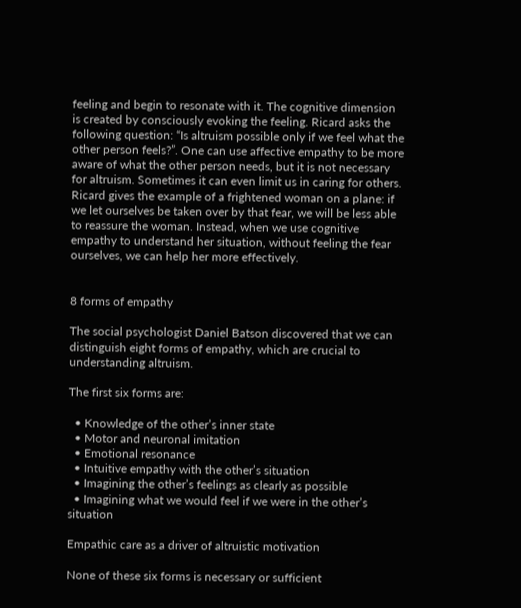feeling and begin to resonate with it. The cognitive dimension is created by consciously evoking the feeling. Ricard asks the following question: “Is altruism possible only if we feel what the other person feels?”. One can use affective empathy to be more aware of what the other person needs, but it is not necessary for altruism. Sometimes it can even limit us in caring for others. Ricard gives the example of a frightened woman on a plane: if we let ourselves be taken over by that fear, we will be less able to reassure the woman. Instead, when we use cognitive empathy to understand her situation, without feeling the fear ourselves, we can help her more effectively.


8 forms of empathy

The social psychologist Daniel Batson discovered that we can distinguish eight forms of empathy, which are crucial to understanding altruism.

The first six forms are:

  • Knowledge of the other’s inner state
  • Motor and neuronal imitation
  • Emotional resonance
  • Intuitive empathy with the other’s situation
  • Imagining the other’s feelings as clearly as possible
  • Imagining what we would feel if we were in the other’s situation

Empathic care as a driver of altruistic motivation

None of these six forms is necessary or sufficient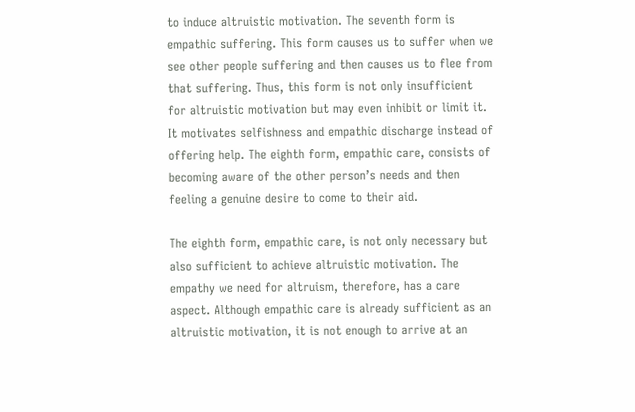to induce altruistic motivation. The seventh form is empathic suffering. This form causes us to suffer when we see other people suffering and then causes us to flee from that suffering. Thus, this form is not only insufficient for altruistic motivation but may even inhibit or limit it. It motivates selfishness and empathic discharge instead of offering help. The eighth form, empathic care, consists of becoming aware of the other person’s needs and then feeling a genuine desire to come to their aid.

The eighth form, empathic care, is not only necessary but also sufficient to achieve altruistic motivation. The empathy we need for altruism, therefore, has a care aspect. Although empathic care is already sufficient as an altruistic motivation, it is not enough to arrive at an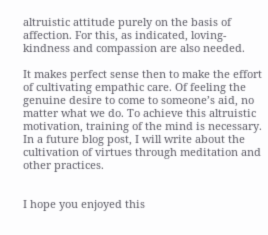altruistic attitude purely on the basis of affection. For this, as indicated, loving-kindness and compassion are also needed.

It makes perfect sense then to make the effort of cultivating empathic care. Of feeling the genuine desire to come to someone’s aid, no matter what we do. To achieve this altruistic motivation, training of the mind is necessary. In a future blog post, I will write about the cultivation of virtues through meditation and other practices.


I hope you enjoyed this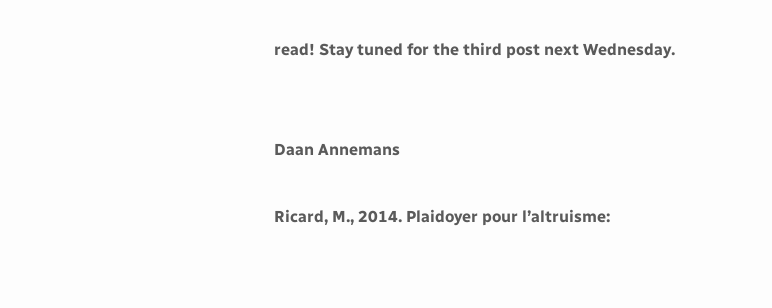read! Stay tuned for the third post next Wednesday.


Daan Annemans

Ricard, M., 2014. Plaidoyer pour l’altruisme: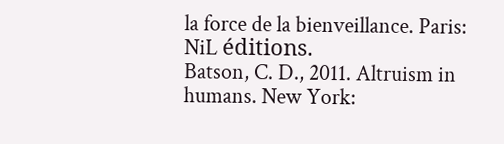la force de la bienveillance. Paris: NiL éditions.
Batson, C. D., 2011. Altruism in humans. New York: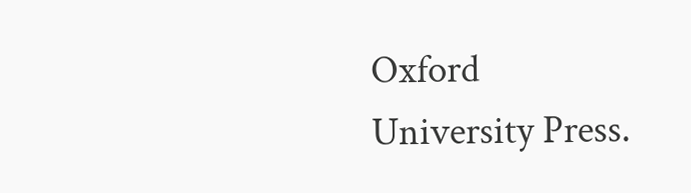Oxford University Press.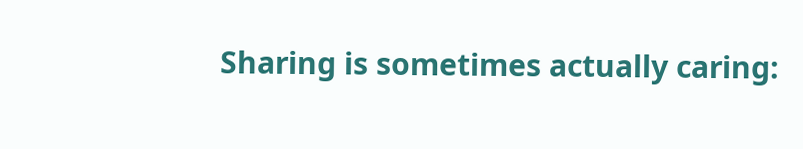Sharing is sometimes actually caring: